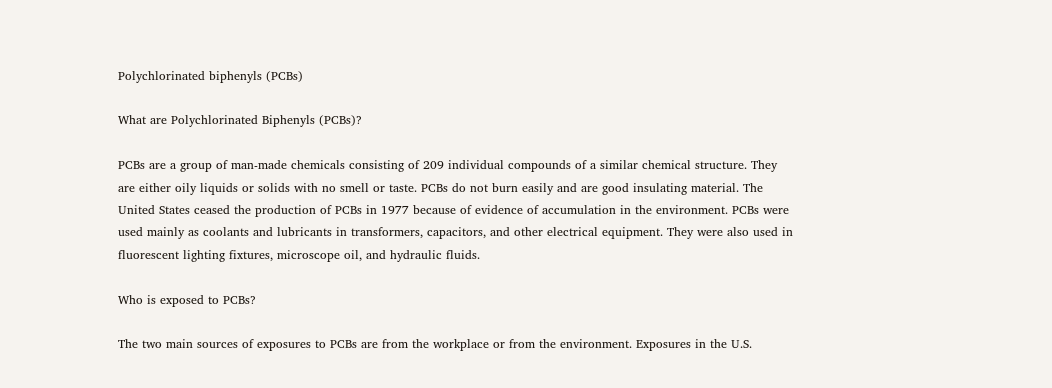Polychlorinated biphenyls (PCBs)

What are Polychlorinated Biphenyls (PCBs)?

PCBs are a group of man-made chemicals consisting of 209 individual compounds of a similar chemical structure. They are either oily liquids or solids with no smell or taste. PCBs do not burn easily and are good insulating material. The United States ceased the production of PCBs in 1977 because of evidence of accumulation in the environment. PCBs were used mainly as coolants and lubricants in transformers, capacitors, and other electrical equipment. They were also used in fluorescent lighting fixtures, microscope oil, and hydraulic fluids.

Who is exposed to PCBs?

The two main sources of exposures to PCBs are from the workplace or from the environment. Exposures in the U.S.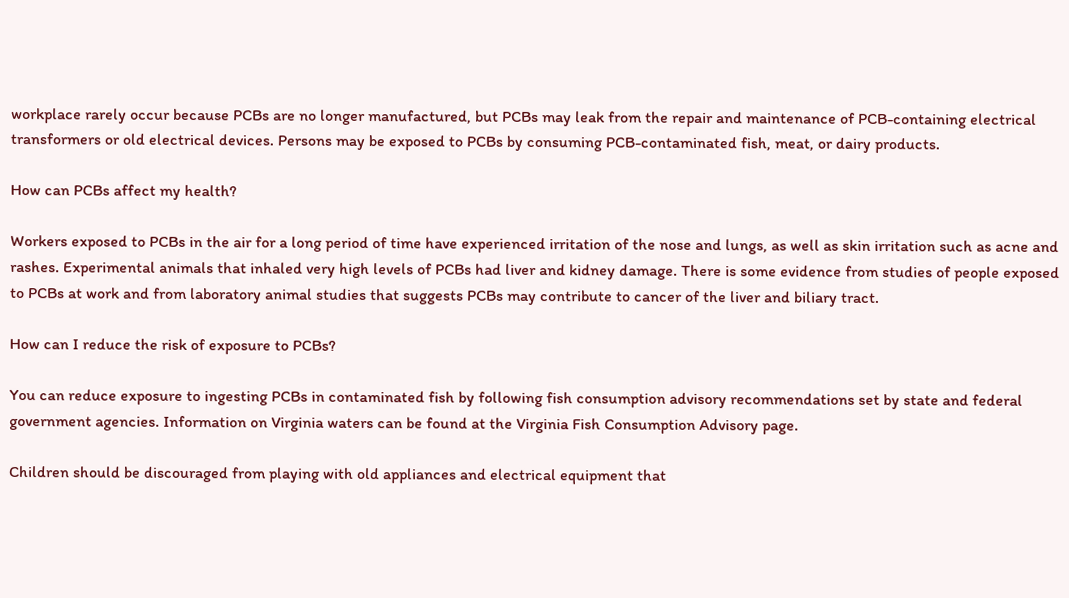workplace rarely occur because PCBs are no longer manufactured, but PCBs may leak from the repair and maintenance of PCB-containing electrical transformers or old electrical devices. Persons may be exposed to PCBs by consuming PCB-contaminated fish, meat, or dairy products.

How can PCBs affect my health?

Workers exposed to PCBs in the air for a long period of time have experienced irritation of the nose and lungs, as well as skin irritation such as acne and rashes. Experimental animals that inhaled very high levels of PCBs had liver and kidney damage. There is some evidence from studies of people exposed to PCBs at work and from laboratory animal studies that suggests PCBs may contribute to cancer of the liver and biliary tract.

How can I reduce the risk of exposure to PCBs?

You can reduce exposure to ingesting PCBs in contaminated fish by following fish consumption advisory recommendations set by state and federal government agencies. Information on Virginia waters can be found at the Virginia Fish Consumption Advisory page.

Children should be discouraged from playing with old appliances and electrical equipment that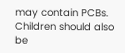may contain PCBs. Children should also be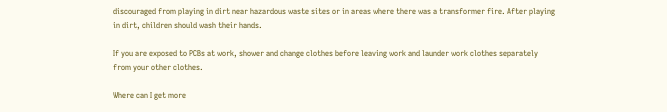discouraged from playing in dirt near hazardous waste sites or in areas where there was a transformer fire. After playing in dirt, children should wash their hands.

If you are exposed to PCBs at work, shower and change clothes before leaving work and launder work clothes separately from your other clothes.

Where can I get more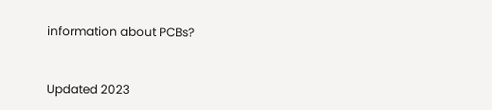information about PCBs?


Updated 2023